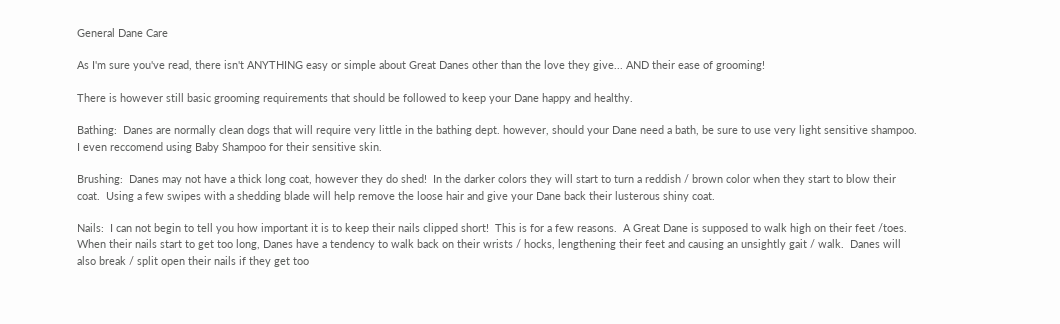General Dane Care

As I'm sure you've read, there isn't ANYTHING easy or simple about Great Danes other than the love they give... AND their ease of grooming!

There is however still basic grooming requirements that should be followed to keep your Dane happy and healthy.

Bathing:  Danes are normally clean dogs that will require very little in the bathing dept. however, should your Dane need a bath, be sure to use very light sensitive shampoo.  I even reccomend using Baby Shampoo for their sensitive skin.

Brushing:  Danes may not have a thick long coat, however they do shed!  In the darker colors they will start to turn a reddish / brown color when they start to blow their coat.  Using a few swipes with a shedding blade will help remove the loose hair and give your Dane back their lusterous shiny coat.

Nails:  I can not begin to tell you how important it is to keep their nails clipped short!  This is for a few reasons.  A Great Dane is supposed to walk high on their feet /toes.  When their nails start to get too long, Danes have a tendency to walk back on their wrists / hocks, lengthening their feet and causing an unsightly gait / walk.  Danes will also break / split open their nails if they get too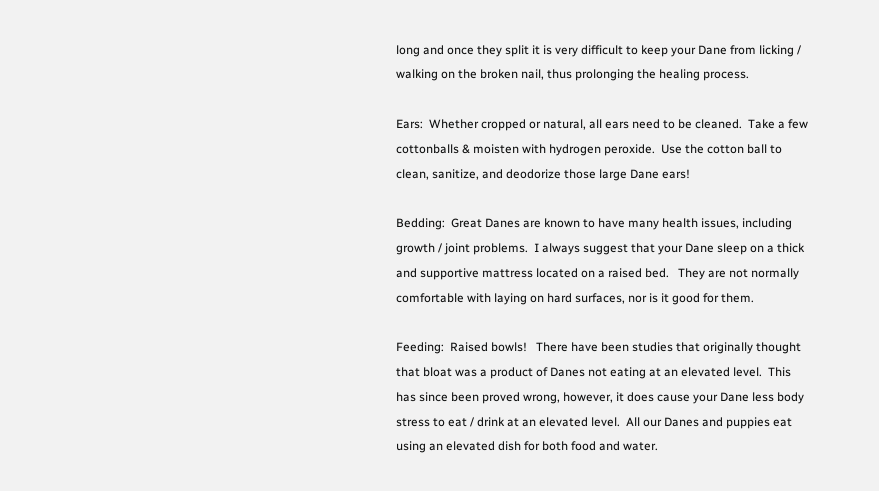long and once they split it is very difficult to keep your Dane from licking / walking on the broken nail, thus prolonging the healing process.

Ears:  Whether cropped or natural, all ears need to be cleaned.  Take a few cottonballs & moisten with hydrogen peroxide.  Use the cotton ball to clean, sanitize, and deodorize those large Dane ears!

Bedding:  Great Danes are known to have many health issues, including growth / joint problems.  I always suggest that your Dane sleep on a thick and supportive mattress located on a raised bed.   They are not normally comfortable with laying on hard surfaces, nor is it good for them.

Feeding:  Raised bowls!   There have been studies that originally thought that bloat was a product of Danes not eating at an elevated level.  This has since been proved wrong, however, it does cause your Dane less body stress to eat / drink at an elevated level.  All our Danes and puppies eat using an elevated dish for both food and water.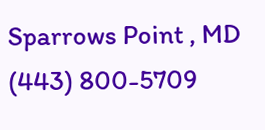Sparrows Point , MD             (443) 800-5709